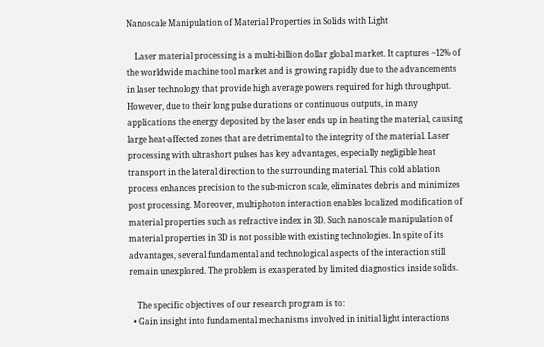Nanoscale Manipulation of Material Properties in Solids with Light

    Laser material processing is a multi-billion dollar global market. It captures ~12% of the worldwide machine tool market and is growing rapidly due to the advancements in laser technology that provide high average powers required for high throughput. However, due to their long pulse durations or continuous outputs, in many applications the energy deposited by the laser ends up in heating the material, causing large heat-affected zones that are detrimental to the integrity of the material. Laser processing with ultrashort pulses has key advantages, especially negligible heat transport in the lateral direction to the surrounding material. This cold ablation process enhances precision to the sub-micron scale, eliminates debris and minimizes post processing. Moreover, multiphoton interaction enables localized modification of material properties such as refractive index in 3D. Such nanoscale manipulation of material properties in 3D is not possible with existing technologies. In spite of its advantages, several fundamental and technological aspects of the interaction still remain unexplored. The problem is exasperated by limited diagnostics inside solids.

    The specific objectives of our research program is to:
  • Gain insight into fundamental mechanisms involved in initial light interactions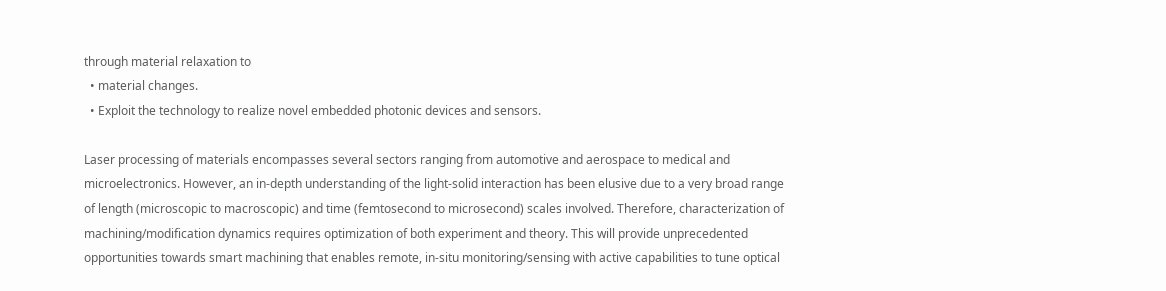through material relaxation to
  • material changes.
  • Exploit the technology to realize novel embedded photonic devices and sensors.

Laser processing of materials encompasses several sectors ranging from automotive and aerospace to medical and microelectronics. However, an in-depth understanding of the light-solid interaction has been elusive due to a very broad range of length (microscopic to macroscopic) and time (femtosecond to microsecond) scales involved. Therefore, characterization of machining/modification dynamics requires optimization of both experiment and theory. This will provide unprecedented opportunities towards smart machining that enables remote, in-situ monitoring/sensing with active capabilities to tune optical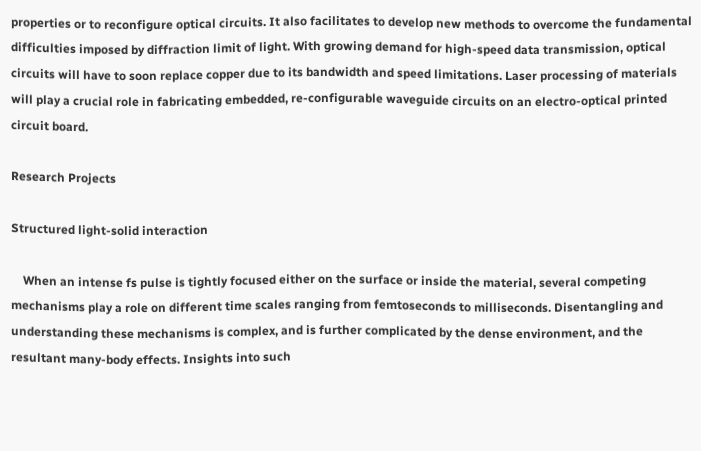properties or to reconfigure optical circuits. It also facilitates to develop new methods to overcome the fundamental difficulties imposed by diffraction limit of light. With growing demand for high-speed data transmission, optical circuits will have to soon replace copper due to its bandwidth and speed limitations. Laser processing of materials will play a crucial role in fabricating embedded, re-configurable waveguide circuits on an electro-optical printed circuit board.

Research Projects

Structured light-solid interaction

    When an intense fs pulse is tightly focused either on the surface or inside the material, several competing mechanisms play a role on different time scales ranging from femtoseconds to milliseconds. Disentangling and understanding these mechanisms is complex, and is further complicated by the dense environment, and the resultant many-body effects. Insights into such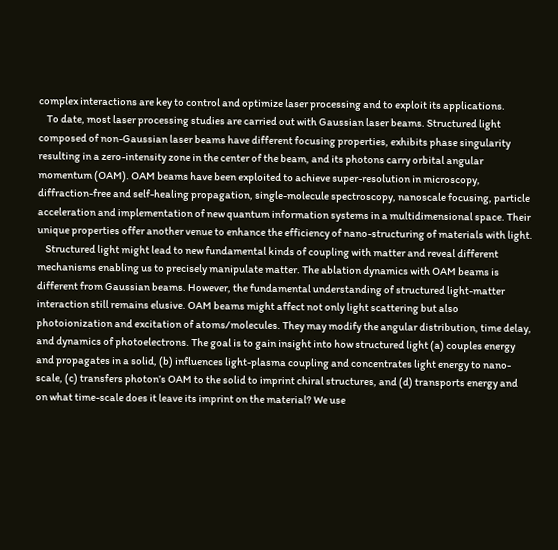complex interactions are key to control and optimize laser processing and to exploit its applications.
    To date, most laser processing studies are carried out with Gaussian laser beams. Structured light composed of non-Gaussian laser beams have different focusing properties, exhibits phase singularity resulting in a zero-intensity zone in the center of the beam, and its photons carry orbital angular momentum (OAM). OAM beams have been exploited to achieve super-resolution in microscopy, diffraction-free and self-healing propagation, single-molecule spectroscopy, nanoscale focusing, particle acceleration and implementation of new quantum information systems in a multidimensional space. Their unique properties offer another venue to enhance the efficiency of nano-structuring of materials with light.
    Structured light might lead to new fundamental kinds of coupling with matter and reveal different mechanisms enabling us to precisely manipulate matter. The ablation dynamics with OAM beams is different from Gaussian beams. However, the fundamental understanding of structured light-matter interaction still remains elusive. OAM beams might affect not only light scattering but also photoionization and excitation of atoms/molecules. They may modify the angular distribution, time delay, and dynamics of photoelectrons. The goal is to gain insight into how structured light (a) couples energy and propagates in a solid, (b) influences light-plasma coupling and concentrates light energy to nano-scale, (c) transfers photon’s OAM to the solid to imprint chiral structures, and (d) transports energy and on what time-scale does it leave its imprint on the material? We use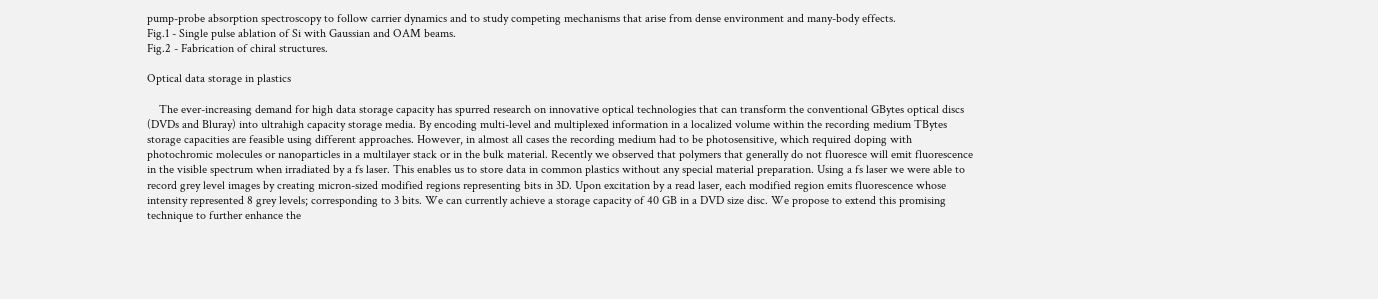pump-probe absorption spectroscopy to follow carrier dynamics and to study competing mechanisms that arise from dense environment and many-body effects.
Fig.1 - Single pulse ablation of Si with Gaussian and OAM beams.
Fig.2 - Fabrication of chiral structures.

Optical data storage in plastics

    The ever-increasing demand for high data storage capacity has spurred research on innovative optical technologies that can transform the conventional GBytes optical discs (DVDs and Bluray) into ultrahigh capacity storage media. By encoding multi-level and multiplexed information in a localized volume within the recording medium TBytes storage capacities are feasible using different approaches. However, in almost all cases the recording medium had to be photosensitive, which required doping with photochromic molecules or nanoparticles in a multilayer stack or in the bulk material. Recently we observed that polymers that generally do not fluoresce will emit fluorescence in the visible spectrum when irradiated by a fs laser. This enables us to store data in common plastics without any special material preparation. Using a fs laser we were able to record grey level images by creating micron-sized modified regions representing bits in 3D. Upon excitation by a read laser, each modified region emits fluorescence whose intensity represented 8 grey levels; corresponding to 3 bits. We can currently achieve a storage capacity of 40 GB in a DVD size disc. We propose to extend this promising technique to further enhance the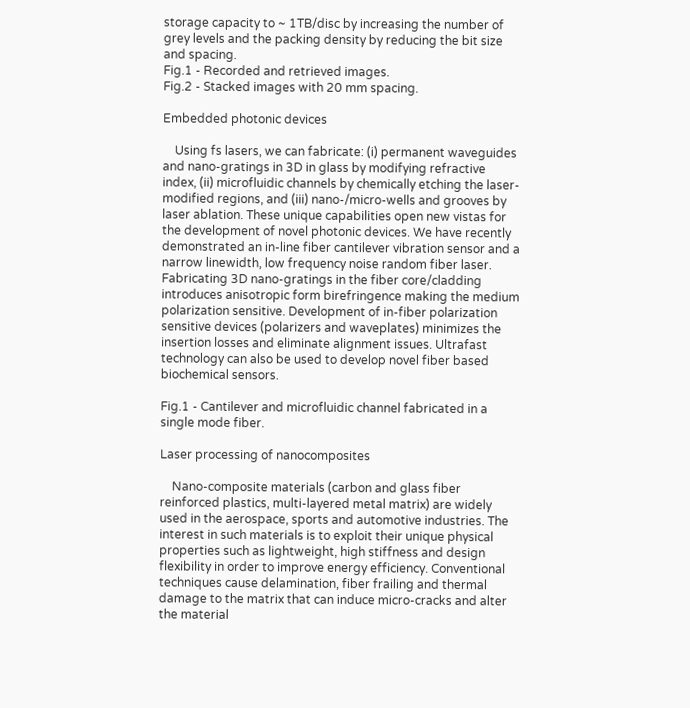storage capacity to ~ 1TB/disc by increasing the number of grey levels and the packing density by reducing the bit size and spacing.
Fig.1 - Recorded and retrieved images.
Fig.2 - Stacked images with 20 mm spacing.

Embedded photonic devices

    Using fs lasers, we can fabricate: (i) permanent waveguides and nano-gratings in 3D in glass by modifying refractive index, (ii) microfluidic channels by chemically etching the laser-modified regions, and (iii) nano-/micro-wells and grooves by laser ablation. These unique capabilities open new vistas for the development of novel photonic devices. We have recently demonstrated an in-line fiber cantilever vibration sensor and a narrow linewidth, low frequency noise random fiber laser. Fabricating 3D nano-gratings in the fiber core/cladding introduces anisotropic form birefringence making the medium polarization sensitive. Development of in-fiber polarization sensitive devices (polarizers and waveplates) minimizes the insertion losses and eliminate alignment issues. Ultrafast technology can also be used to develop novel fiber based biochemical sensors.

Fig.1 - Cantilever and microfluidic channel fabricated in a single mode fiber.

Laser processing of nanocomposites

    Nano-composite materials (carbon and glass fiber reinforced plastics, multi-layered metal matrix) are widely used in the aerospace, sports and automotive industries. The interest in such materials is to exploit their unique physical properties such as lightweight, high stiffness and design flexibility in order to improve energy efficiency. Conventional techniques cause delamination, fiber frailing and thermal damage to the matrix that can induce micro-cracks and alter the material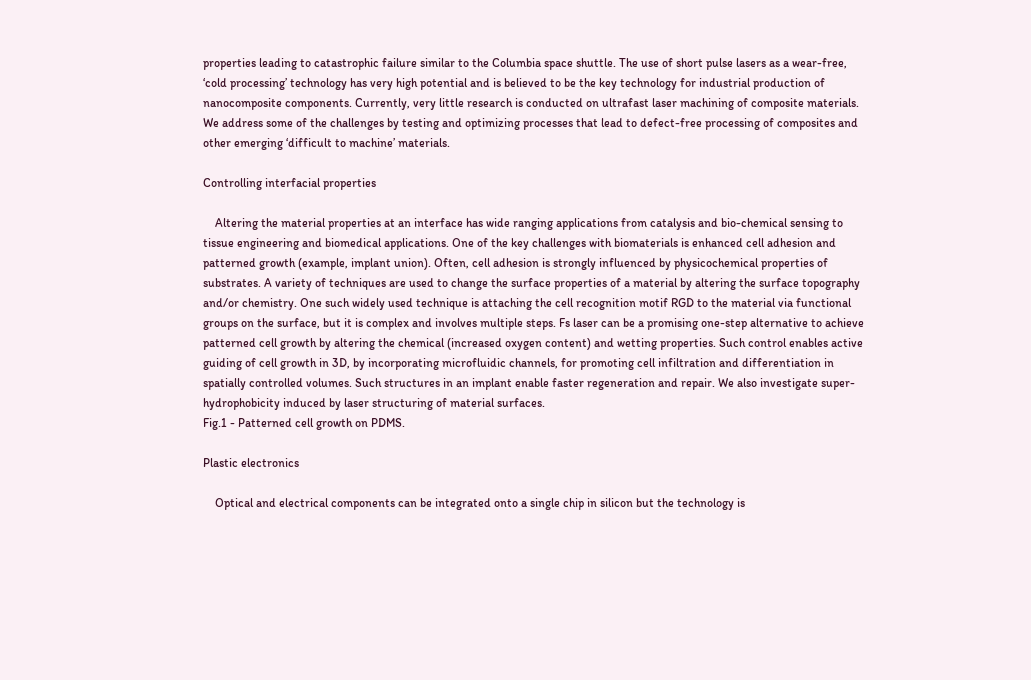properties leading to catastrophic failure similar to the Columbia space shuttle. The use of short pulse lasers as a wear-free, ‘cold processing’ technology has very high potential and is believed to be the key technology for industrial production of nanocomposite components. Currently, very little research is conducted on ultrafast laser machining of composite materials. We address some of the challenges by testing and optimizing processes that lead to defect-free processing of composites and other emerging ‘difficult to machine’ materials.

Controlling interfacial properties

    Altering the material properties at an interface has wide ranging applications from catalysis and bio-chemical sensing to tissue engineering and biomedical applications. One of the key challenges with biomaterials is enhanced cell adhesion and patterned growth (example, implant union). Often, cell adhesion is strongly influenced by physicochemical properties of substrates. A variety of techniques are used to change the surface properties of a material by altering the surface topography and/or chemistry. One such widely used technique is attaching the cell recognition motif RGD to the material via functional groups on the surface, but it is complex and involves multiple steps. Fs laser can be a promising one-step alternative to achieve patterned cell growth by altering the chemical (increased oxygen content) and wetting properties. Such control enables active guiding of cell growth in 3D, by incorporating microfluidic channels, for promoting cell infiltration and differentiation in spatially controlled volumes. Such structures in an implant enable faster regeneration and repair. We also investigate super-hydrophobicity induced by laser structuring of material surfaces.
Fig.1 - Patterned cell growth on PDMS.

Plastic electronics

    Optical and electrical components can be integrated onto a single chip in silicon but the technology is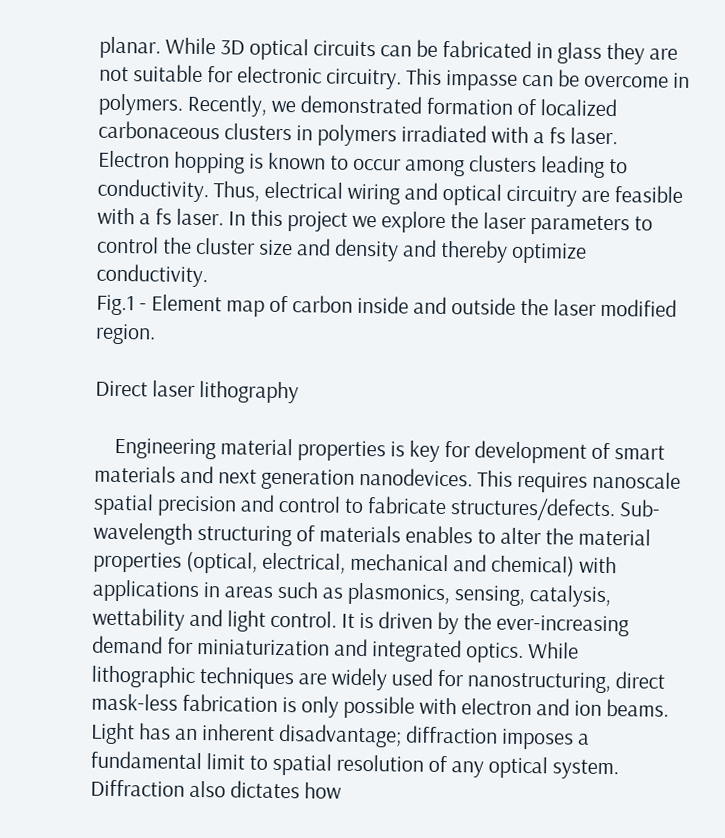planar. While 3D optical circuits can be fabricated in glass they are not suitable for electronic circuitry. This impasse can be overcome in polymers. Recently, we demonstrated formation of localized carbonaceous clusters in polymers irradiated with a fs laser. Electron hopping is known to occur among clusters leading to conductivity. Thus, electrical wiring and optical circuitry are feasible with a fs laser. In this project we explore the laser parameters to control the cluster size and density and thereby optimize conductivity.
Fig.1 - Element map of carbon inside and outside the laser modified region.

Direct laser lithography

    Engineering material properties is key for development of smart materials and next generation nanodevices. This requires nanoscale spatial precision and control to fabricate structures/defects. Sub-wavelength structuring of materials enables to alter the material properties (optical, electrical, mechanical and chemical) with applications in areas such as plasmonics, sensing, catalysis, wettability and light control. It is driven by the ever-increasing demand for miniaturization and integrated optics. While lithographic techniques are widely used for nanostructuring, direct mask-less fabrication is only possible with electron and ion beams. Light has an inherent disadvantage; diffraction imposes a fundamental limit to spatial resolution of any optical system. Diffraction also dictates how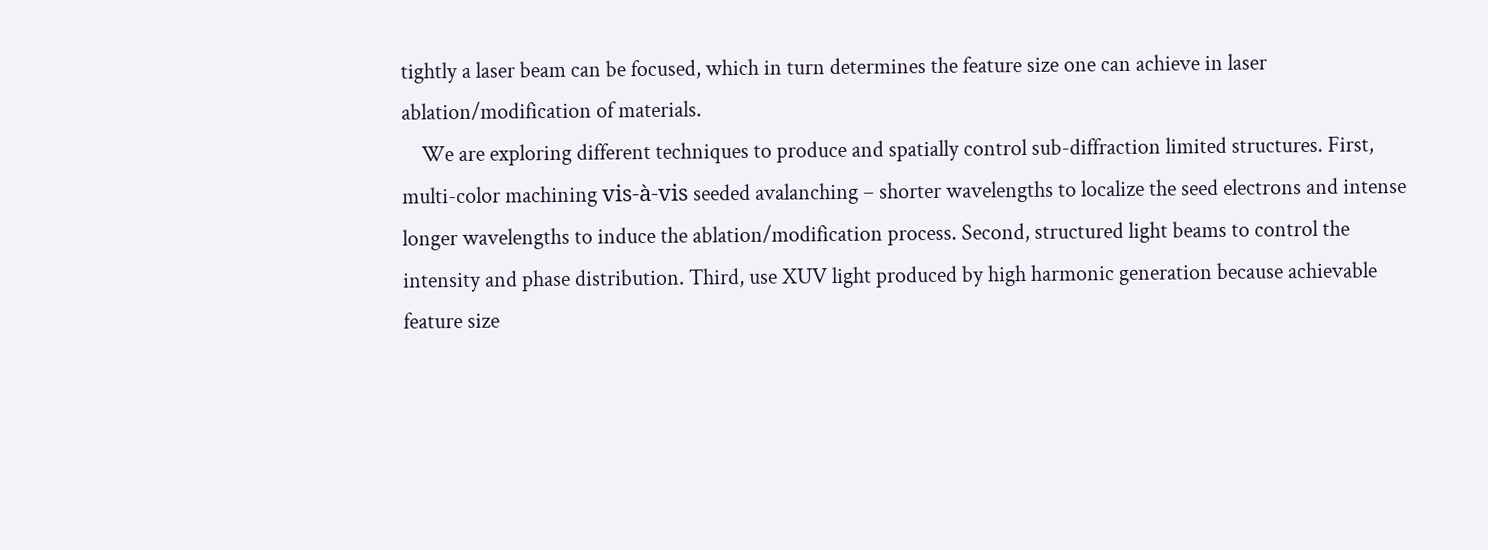tightly a laser beam can be focused, which in turn determines the feature size one can achieve in laser ablation/modification of materials.
    We are exploring different techniques to produce and spatially control sub-diffraction limited structures. First, multi-color machining vis-à-vis seeded avalanching – shorter wavelengths to localize the seed electrons and intense longer wavelengths to induce the ablation/modification process. Second, structured light beams to control the intensity and phase distribution. Third, use XUV light produced by high harmonic generation because achievable feature size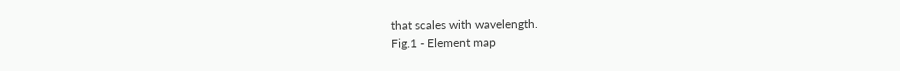that scales with wavelength.
Fig.1 - Element map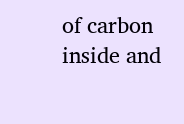of carbon inside and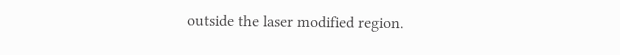outside the laser modified region.